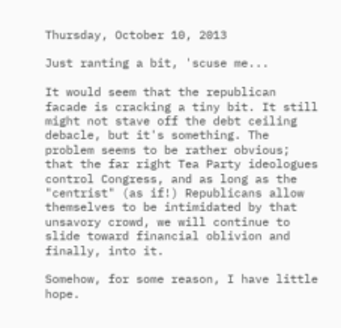Thursday, October 10, 2013

Just ranting a bit, 'scuse me...

It would seem that the republican facade is cracking a tiny bit. It still might not stave off the debt ceiling debacle, but it's something. The problem seems to be rather obvious; that the far right Tea Party ideologues control Congress, and as long as the "centrist" (as if!) Republicans allow themselves to be intimidated by that unsavory crowd, we will continue to slide toward financial oblivion and finally, into it.

Somehow, for some reason, I have little hope.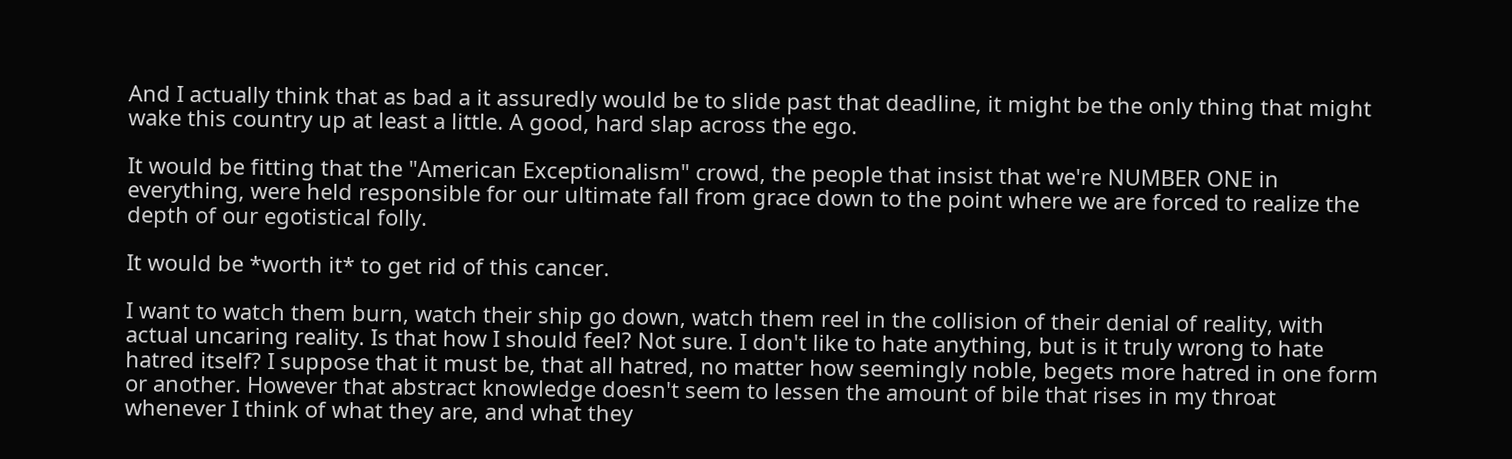And I actually think that as bad a it assuredly would be to slide past that deadline, it might be the only thing that might wake this country up at least a little. A good, hard slap across the ego.

It would be fitting that the "American Exceptionalism" crowd, the people that insist that we're NUMBER ONE in everything, were held responsible for our ultimate fall from grace down to the point where we are forced to realize the depth of our egotistical folly.

It would be *worth it* to get rid of this cancer.

I want to watch them burn, watch their ship go down, watch them reel in the collision of their denial of reality, with actual uncaring reality. Is that how I should feel? Not sure. I don't like to hate anything, but is it truly wrong to hate hatred itself? I suppose that it must be, that all hatred, no matter how seemingly noble, begets more hatred in one form or another. However that abstract knowledge doesn't seem to lessen the amount of bile that rises in my throat whenever I think of what they are, and what they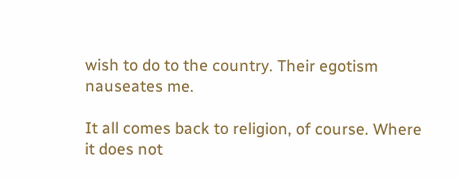wish to do to the country. Their egotism nauseates me.

It all comes back to religion, of course. Where it does not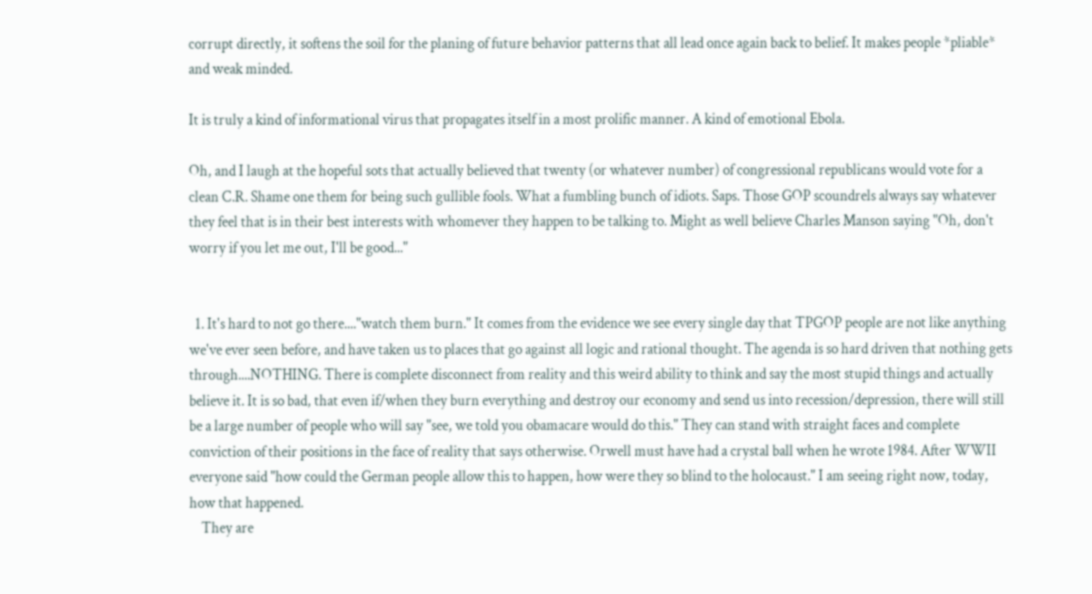corrupt directly, it softens the soil for the planing of future behavior patterns that all lead once again back to belief. It makes people *pliable* and weak minded.

It is truly a kind of informational virus that propagates itself in a most prolific manner. A kind of emotional Ebola.

Oh, and I laugh at the hopeful sots that actually believed that twenty (or whatever number) of congressional republicans would vote for a clean C.R. Shame one them for being such gullible fools. What a fumbling bunch of idiots. Saps. Those GOP scoundrels always say whatever they feel that is in their best interests with whomever they happen to be talking to. Might as well believe Charles Manson saying "Oh, don't worry if you let me out, I'll be good..."


  1. It's hard to not go there...."watch them burn." It comes from the evidence we see every single day that TPGOP people are not like anything we've ever seen before, and have taken us to places that go against all logic and rational thought. The agenda is so hard driven that nothing gets through....NOTHING. There is complete disconnect from reality and this weird ability to think and say the most stupid things and actually believe it. It is so bad, that even if/when they burn everything and destroy our economy and send us into recession/depression, there will still be a large number of people who will say "see, we told you obamacare would do this." They can stand with straight faces and complete conviction of their positions in the face of reality that says otherwise. Orwell must have had a crystal ball when he wrote 1984. After WWII everyone said "how could the German people allow this to happen, how were they so blind to the holocaust." I am seeing right now, today, how that happened.
    They are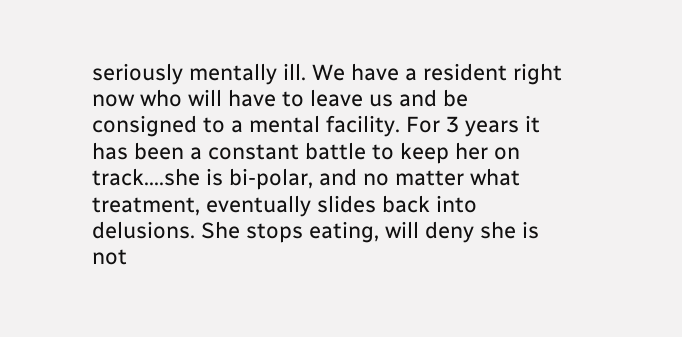seriously mentally ill. We have a resident right now who will have to leave us and be consigned to a mental facility. For 3 years it has been a constant battle to keep her on track....she is bi-polar, and no matter what treatment, eventually slides back into delusions. She stops eating, will deny she is not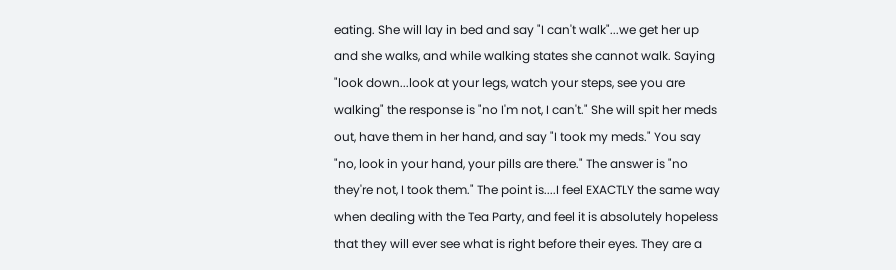eating. She will lay in bed and say "I can't walk"...we get her up and she walks, and while walking states she cannot walk. Saying "look down...look at your legs, watch your steps, see you are walking" the response is "no I'm not, I can't." She will spit her meds out, have them in her hand, and say "I took my meds." You say "no, look in your hand, your pills are there." The answer is "no they're not, I took them." The point is....I feel EXACTLY the same way when dealing with the Tea Party, and feel it is absolutely hopeless that they will ever see what is right before their eyes. They are a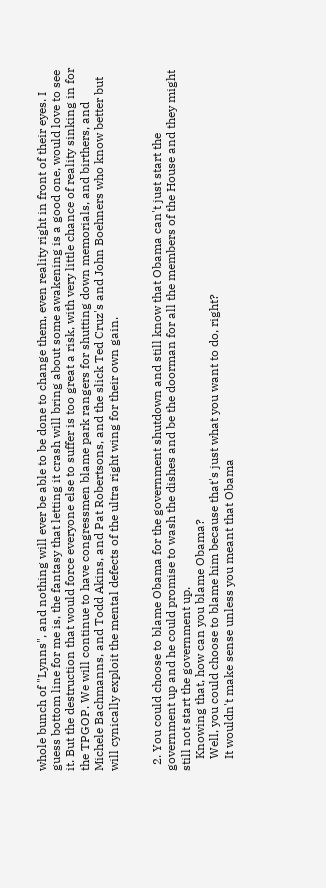whole bunch of "Lynns", and nothing will ever be able to be done to change them, even reality right in front of their eyes. I guess bottom line for me is, the fantasy that letting it crash will bring about some awakening is a good one, would love to see it. But the destruction that would force everyone else to suffer is too great a risk, with very little chance of reality sinking in for the TPGOP. We will continue to have congressmen blame park rangers for shutting down memorials, and birthers, and Michele Bachmanns, and Todd Akins, and Pat Robertsons, and the slick Ted Cruz's and John Boehners who know better but will cynically exploit the mental defects of the ultra right wing for their own gain.


  2. You could choose to blame Obama for the government shutdown and still know that Obama can't just start the government up and he could promise to wash the dishes and be the doorman for all the members of the House and they might still not start the government up.
    Knowing that, how can you blame Obama?
    Well, you could choose to blame him because that's just what you want to do, right?
    It wouldn't make sense unless you meant that Obama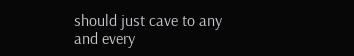should just cave to any and every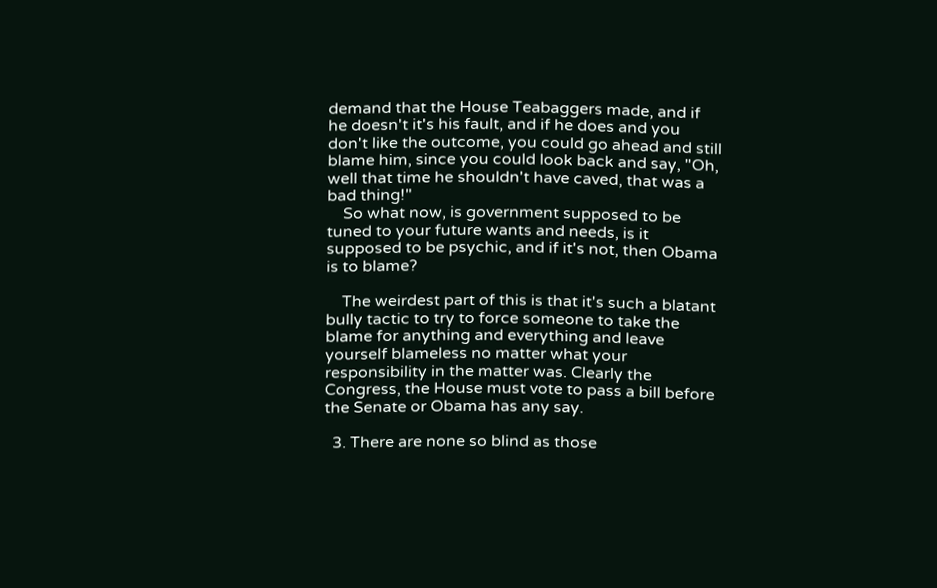demand that the House Teabaggers made, and if he doesn't it's his fault, and if he does and you don't like the outcome, you could go ahead and still blame him, since you could look back and say, "Oh, well that time he shouldn't have caved, that was a bad thing!"
    So what now, is government supposed to be tuned to your future wants and needs, is it supposed to be psychic, and if it's not, then Obama is to blame?

    The weirdest part of this is that it's such a blatant bully tactic to try to force someone to take the blame for anything and everything and leave yourself blameless no matter what your responsibility in the matter was. Clearly the Congress, the House must vote to pass a bill before the Senate or Obama has any say.

  3. There are none so blind as those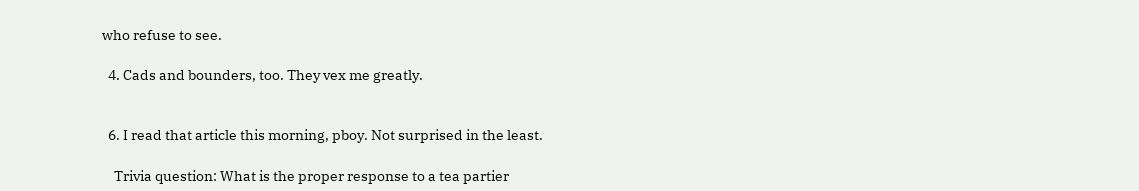who refuse to see.

  4. Cads and bounders, too. They vex me greatly.


  6. I read that article this morning, pboy. Not surprised in the least.

    Trivia question: What is the proper response to a tea partier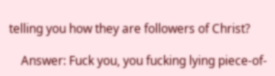telling you how they are followers of Christ?

    Answer: Fuck you, you fucking lying piece-of-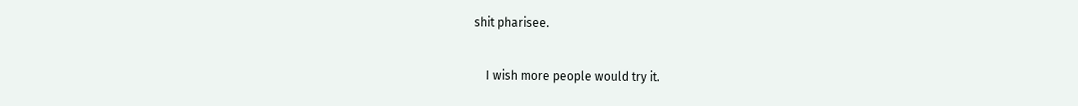shit pharisee.

    I wish more people would try it.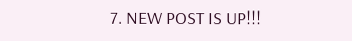7. NEW POST IS UP!!!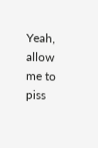Yeah, allow me to piss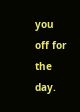you off for the day.